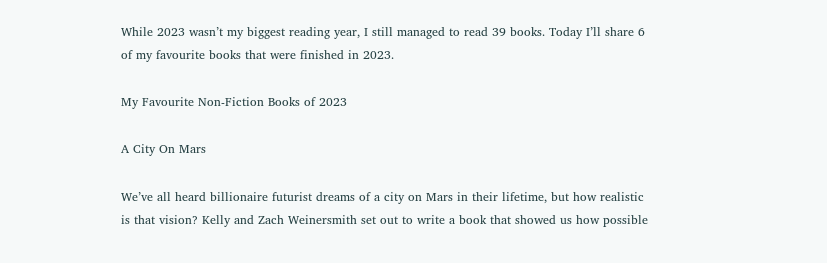While 2023 wasn’t my biggest reading year, I still managed to read 39 books. Today I’ll share 6 of my favourite books that were finished in 2023.

My Favourite Non-Fiction Books of 2023

A City On Mars

We’ve all heard billionaire futurist dreams of a city on Mars in their lifetime, but how realistic is that vision? Kelly and Zach Weinersmith set out to write a book that showed us how possible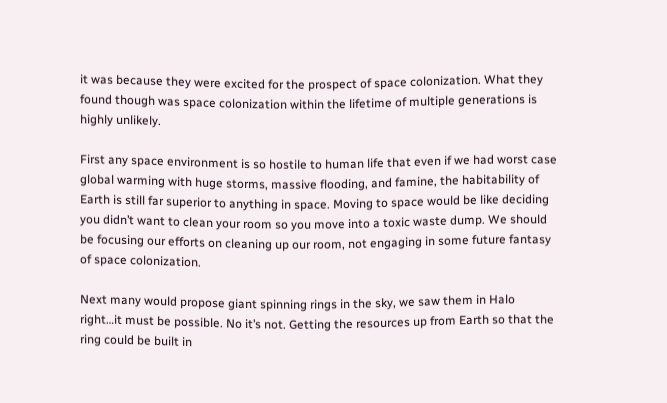it was because they were excited for the prospect of space colonization. What they found though was space colonization within the lifetime of multiple generations is highly unlikely.

First any space environment is so hostile to human life that even if we had worst case global warming with huge storms, massive flooding, and famine, the habitability of Earth is still far superior to anything in space. Moving to space would be like deciding you didn’t want to clean your room so you move into a toxic waste dump. We should be focusing our efforts on cleaning up our room, not engaging in some future fantasy of space colonization.

Next many would propose giant spinning rings in the sky, we saw them in Halo right…it must be possible. No it’s not. Getting the resources up from Earth so that the ring could be built in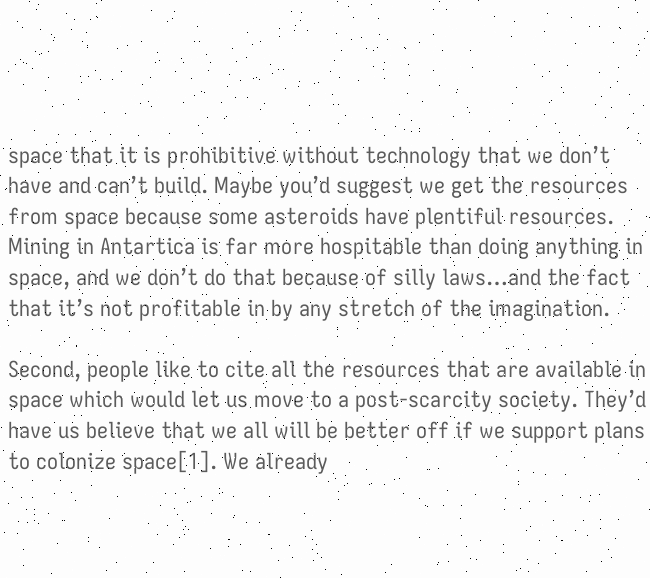space that it is prohibitive without technology that we don’t have and can’t build. Maybe you’d suggest we get the resources from space because some asteroids have plentiful resources. Mining in Antartica is far more hospitable than doing anything in space, and we don’t do that because of silly laws…and the fact that it’s not profitable in by any stretch of the imagination.

Second, people like to cite all the resources that are available in space which would let us move to a post-scarcity society. They’d have us believe that we all will be better off if we support plans to colonize space[1]. We already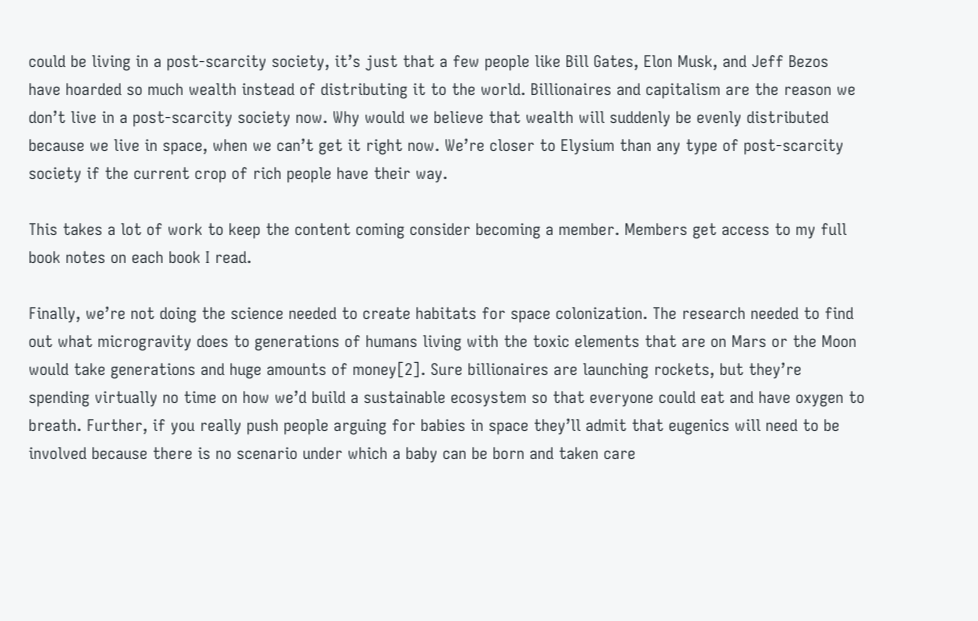could be living in a post-scarcity society, it’s just that a few people like Bill Gates, Elon Musk, and Jeff Bezos have hoarded so much wealth instead of distributing it to the world. Billionaires and capitalism are the reason we don’t live in a post-scarcity society now. Why would we believe that wealth will suddenly be evenly distributed because we live in space, when we can’t get it right now. We’re closer to Elysium than any type of post-scarcity society if the current crop of rich people have their way.

This takes a lot of work to keep the content coming consider becoming a member. Members get access to my full book notes on each book I read.

Finally, we’re not doing the science needed to create habitats for space colonization. The research needed to find out what microgravity does to generations of humans living with the toxic elements that are on Mars or the Moon would take generations and huge amounts of money[2]. Sure billionaires are launching rockets, but they’re spending virtually no time on how we’d build a sustainable ecosystem so that everyone could eat and have oxygen to breath. Further, if you really push people arguing for babies in space they’ll admit that eugenics will need to be involved because there is no scenario under which a baby can be born and taken care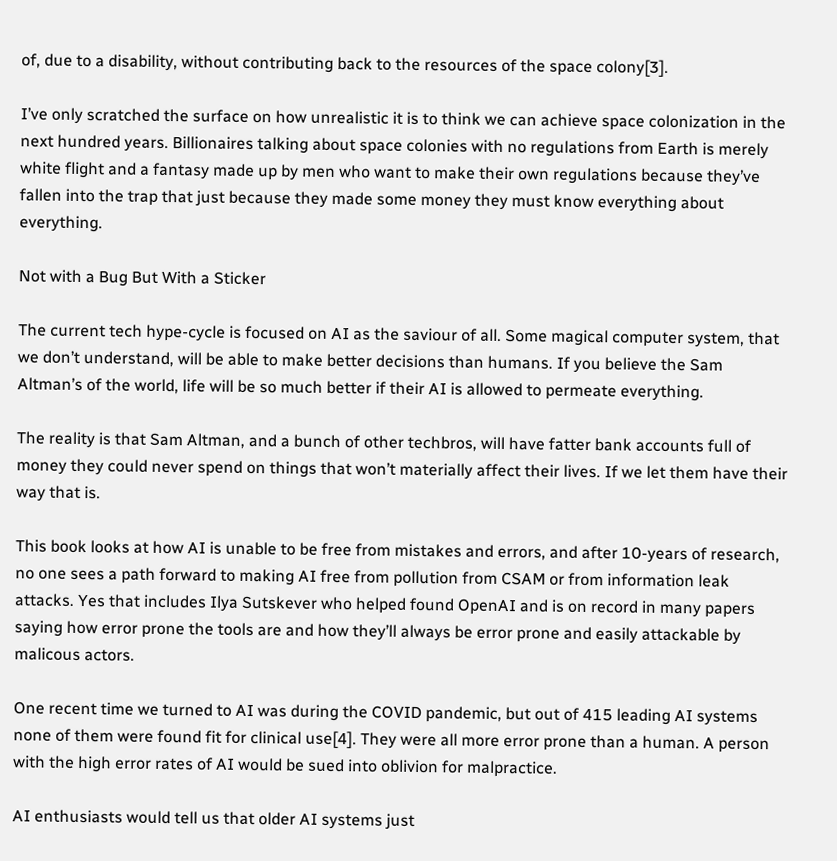of, due to a disability, without contributing back to the resources of the space colony[3].

I’ve only scratched the surface on how unrealistic it is to think we can achieve space colonization in the next hundred years. Billionaires talking about space colonies with no regulations from Earth is merely white flight and a fantasy made up by men who want to make their own regulations because they’ve fallen into the trap that just because they made some money they must know everything about everything.

Not with a Bug But With a Sticker

The current tech hype-cycle is focused on AI as the saviour of all. Some magical computer system, that we don’t understand, will be able to make better decisions than humans. If you believe the Sam Altman’s of the world, life will be so much better if their AI is allowed to permeate everything.

The reality is that Sam Altman, and a bunch of other techbros, will have fatter bank accounts full of money they could never spend on things that won’t materially affect their lives. If we let them have their way that is.

This book looks at how AI is unable to be free from mistakes and errors, and after 10-years of research, no one sees a path forward to making AI free from pollution from CSAM or from information leak attacks. Yes that includes Ilya Sutskever who helped found OpenAI and is on record in many papers saying how error prone the tools are and how they’ll always be error prone and easily attackable by malicous actors.

One recent time we turned to AI was during the COVID pandemic, but out of 415 leading AI systems none of them were found fit for clinical use[4]. They were all more error prone than a human. A person with the high error rates of AI would be sued into oblivion for malpractice.

AI enthusiasts would tell us that older AI systems just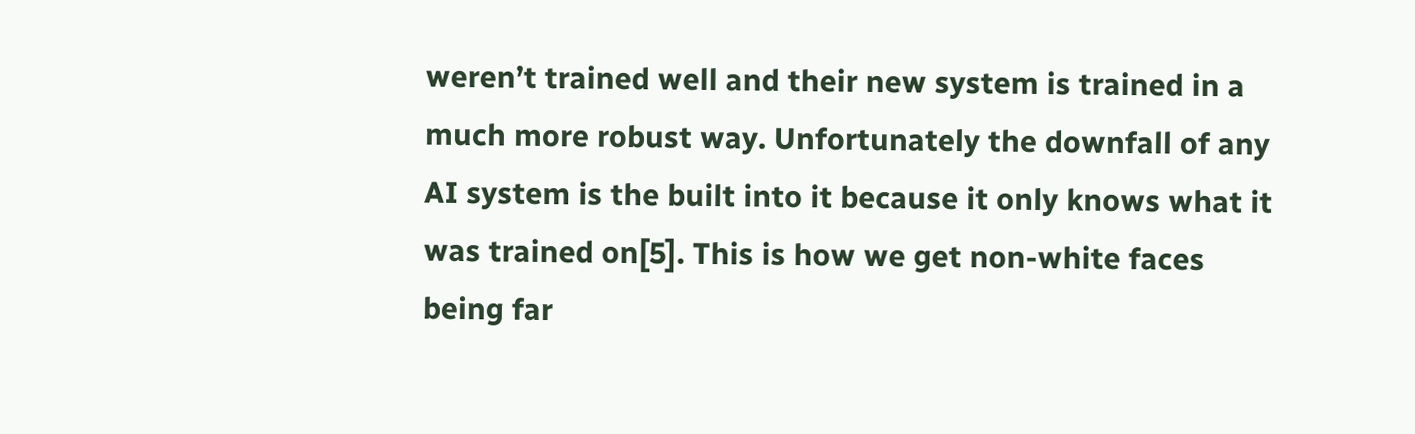weren’t trained well and their new system is trained in a much more robust way. Unfortunately the downfall of any AI system is the built into it because it only knows what it was trained on[5]. This is how we get non-white faces being far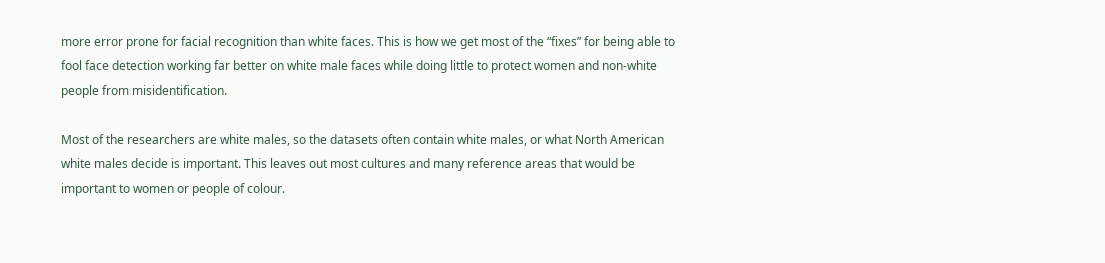more error prone for facial recognition than white faces. This is how we get most of the “fixes” for being able to fool face detection working far better on white male faces while doing little to protect women and non-white people from misidentification.

Most of the researchers are white males, so the datasets often contain white males, or what North American white males decide is important. This leaves out most cultures and many reference areas that would be important to women or people of colour.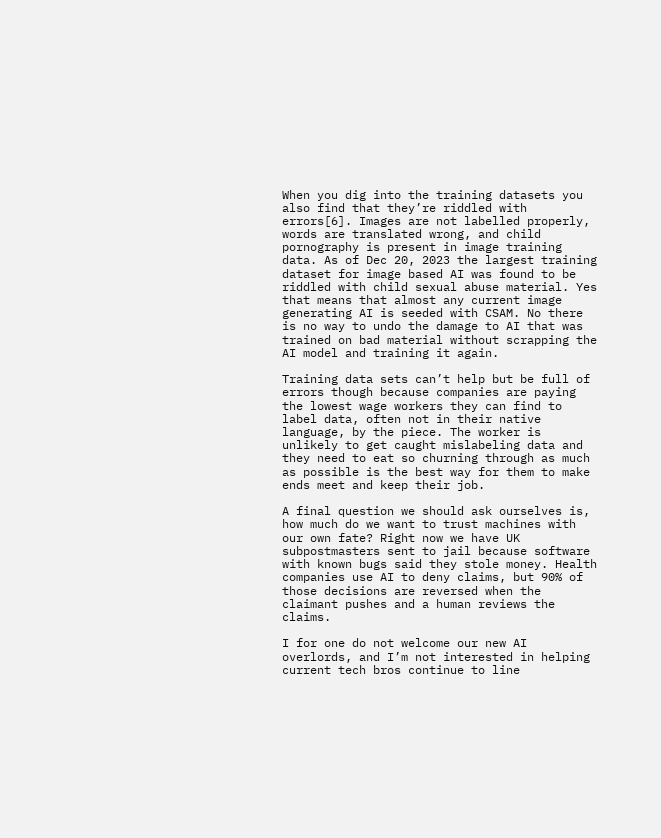When you dig into the training datasets you also find that they’re riddled with errors[6]. Images are not labelled properly, words are translated wrong, and child pornography is present in image training data. As of Dec 20, 2023 the largest training dataset for image based AI was found to be riddled with child sexual abuse material. Yes that means that almost any current image generating AI is seeded with CSAM. No there is no way to undo the damage to AI that was trained on bad material without scrapping the AI model and training it again.

Training data sets can’t help but be full of errors though because companies are paying the lowest wage workers they can find to label data, often not in their native language, by the piece. The worker is unlikely to get caught mislabeling data and they need to eat so churning through as much as possible is the best way for them to make ends meet and keep their job.

A final question we should ask ourselves is, how much do we want to trust machines with our own fate? Right now we have UK subpostmasters sent to jail because software with known bugs said they stole money. Health companies use AI to deny claims, but 90% of those decisions are reversed when the claimant pushes and a human reviews the claims.

I for one do not welcome our new AI overlords, and I’m not interested in helping current tech bros continue to line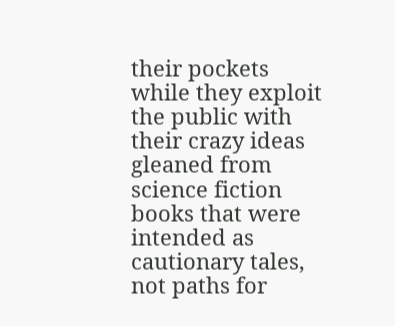their pockets while they exploit the public with their crazy ideas gleaned from science fiction books that were intended as cautionary tales, not paths for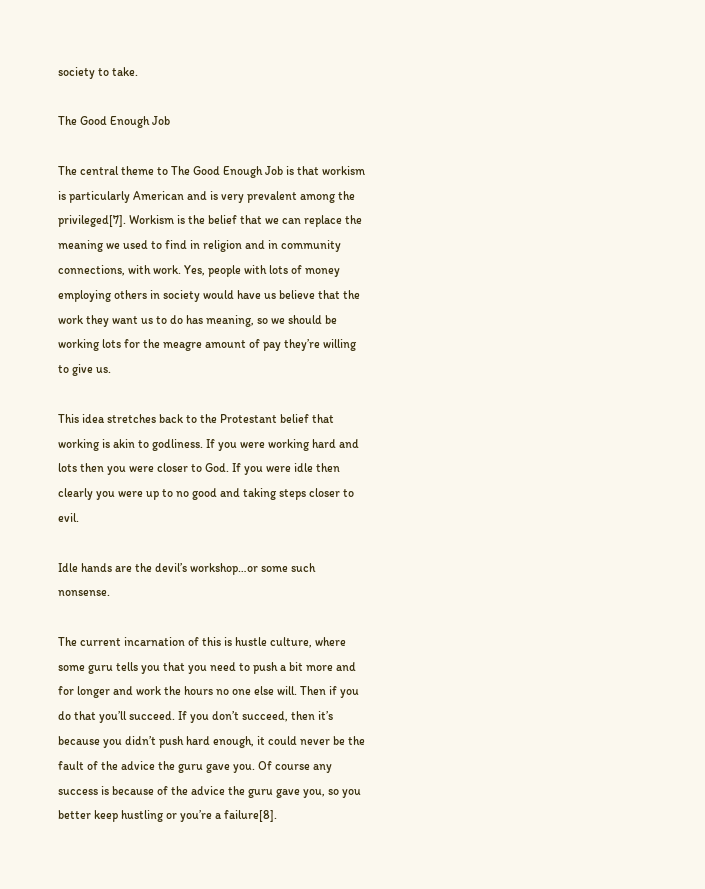society to take.

The Good Enough Job

The central theme to The Good Enough Job is that workism is particularly American and is very prevalent among the privileged[7]. Workism is the belief that we can replace the meaning we used to find in religion and in community connections, with work. Yes, people with lots of money employing others in society would have us believe that the work they want us to do has meaning, so we should be working lots for the meagre amount of pay they’re willing to give us.

This idea stretches back to the Protestant belief that working is akin to godliness. If you were working hard and lots then you were closer to God. If you were idle then clearly you were up to no good and taking steps closer to evil.

Idle hands are the devil’s workshop…or some such nonsense.

The current incarnation of this is hustle culture, where some guru tells you that you need to push a bit more and for longer and work the hours no one else will. Then if you do that you’ll succeed. If you don’t succeed, then it’s because you didn’t push hard enough, it could never be the fault of the advice the guru gave you. Of course any success is because of the advice the guru gave you, so you better keep hustling or you’re a failure[8].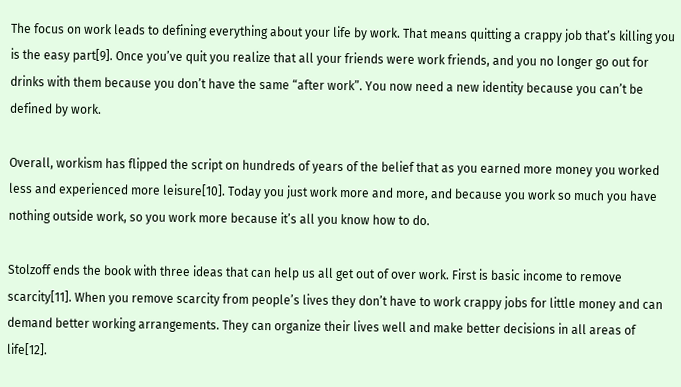The focus on work leads to defining everything about your life by work. That means quitting a crappy job that’s killing you is the easy part[9]. Once you’ve quit you realize that all your friends were work friends, and you no longer go out for drinks with them because you don’t have the same “after work”. You now need a new identity because you can’t be defined by work.

Overall, workism has flipped the script on hundreds of years of the belief that as you earned more money you worked less and experienced more leisure[10]. Today you just work more and more, and because you work so much you have nothing outside work, so you work more because it’s all you know how to do.

Stolzoff ends the book with three ideas that can help us all get out of over work. First is basic income to remove scarcity[11]. When you remove scarcity from people’s lives they don’t have to work crappy jobs for little money and can demand better working arrangements. They can organize their lives well and make better decisions in all areas of life[12].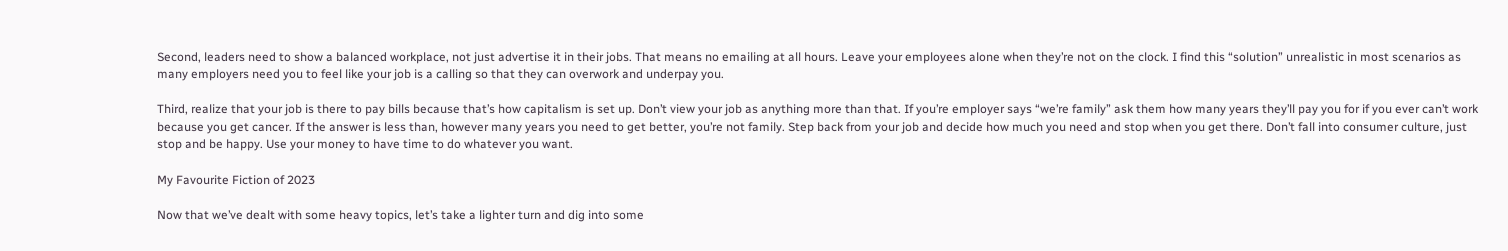Second, leaders need to show a balanced workplace, not just advertise it in their jobs. That means no emailing at all hours. Leave your employees alone when they’re not on the clock. I find this “solution” unrealistic in most scenarios as many employers need you to feel like your job is a calling so that they can overwork and underpay you.

Third, realize that your job is there to pay bills because that’s how capitalism is set up. Don’t view your job as anything more than that. If you’re employer says “we’re family” ask them how many years they’ll pay you for if you ever can’t work because you get cancer. If the answer is less than, however many years you need to get better, you’re not family. Step back from your job and decide how much you need and stop when you get there. Don’t fall into consumer culture, just stop and be happy. Use your money to have time to do whatever you want.

My Favourite Fiction of 2023

Now that we’ve dealt with some heavy topics, let’s take a lighter turn and dig into some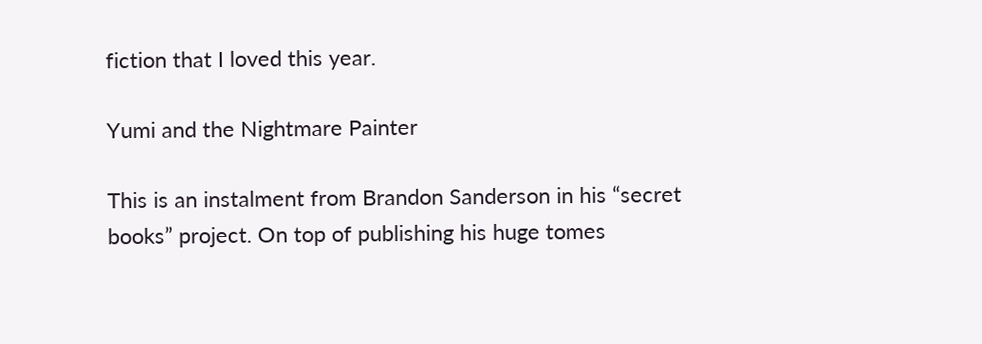fiction that I loved this year.

Yumi and the Nightmare Painter

This is an instalment from Brandon Sanderson in his “secret books” project. On top of publishing his huge tomes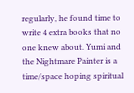regularly, he found time to write 4 extra books that no one knew about. Yumi and the Nightmare Painter is a time/space hoping spiritual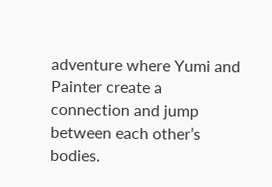adventure where Yumi and Painter create a connection and jump between each other’s bodies.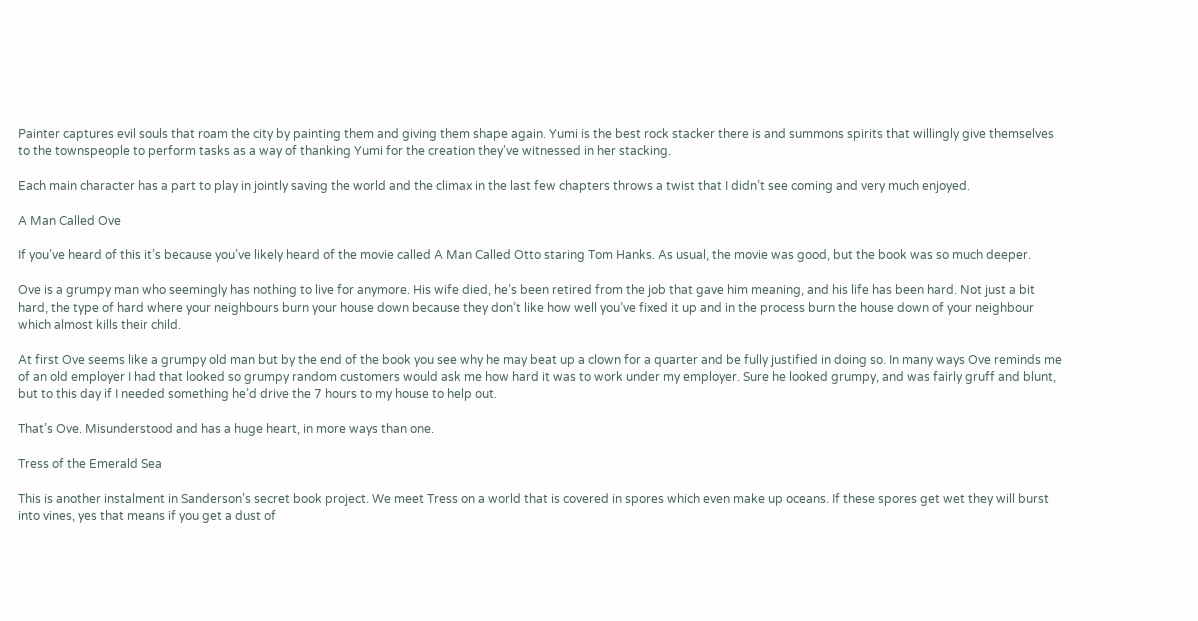Painter captures evil souls that roam the city by painting them and giving them shape again. Yumi is the best rock stacker there is and summons spirits that willingly give themselves to the townspeople to perform tasks as a way of thanking Yumi for the creation they’ve witnessed in her stacking.

Each main character has a part to play in jointly saving the world and the climax in the last few chapters throws a twist that I didn’t see coming and very much enjoyed.

A Man Called Ove

If you’ve heard of this it’s because you’ve likely heard of the movie called A Man Called Otto staring Tom Hanks. As usual, the movie was good, but the book was so much deeper.

Ove is a grumpy man who seemingly has nothing to live for anymore. His wife died, he’s been retired from the job that gave him meaning, and his life has been hard. Not just a bit hard, the type of hard where your neighbours burn your house down because they don’t like how well you’ve fixed it up and in the process burn the house down of your neighbour which almost kills their child.

At first Ove seems like a grumpy old man but by the end of the book you see why he may beat up a clown for a quarter and be fully justified in doing so. In many ways Ove reminds me of an old employer I had that looked so grumpy random customers would ask me how hard it was to work under my employer. Sure he looked grumpy, and was fairly gruff and blunt, but to this day if I needed something he’d drive the 7 hours to my house to help out.

That’s Ove. Misunderstood and has a huge heart, in more ways than one.

Tress of the Emerald Sea

This is another instalment in Sanderson’s secret book project. We meet Tress on a world that is covered in spores which even make up oceans. If these spores get wet they will burst into vines, yes that means if you get a dust of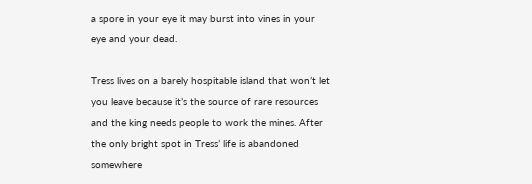a spore in your eye it may burst into vines in your eye and your dead.

Tress lives on a barely hospitable island that won’t let you leave because it’s the source of rare resources and the king needs people to work the mines. After the only bright spot in Tress’ life is abandoned somewhere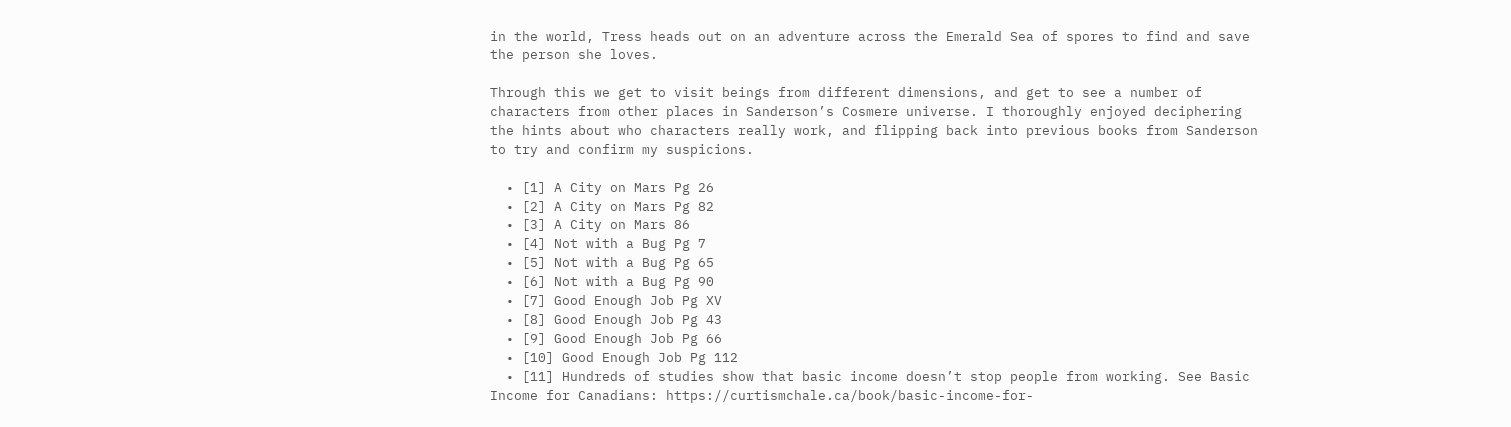in the world, Tress heads out on an adventure across the Emerald Sea of spores to find and save the person she loves.

Through this we get to visit beings from different dimensions, and get to see a number of characters from other places in Sanderson’s Cosmere universe. I thoroughly enjoyed deciphering the hints about who characters really work, and flipping back into previous books from Sanderson to try and confirm my suspicions.

  • [1] A City on Mars Pg 26
  • [2] A City on Mars Pg 82
  • [3] A City on Mars 86
  • [4] Not with a Bug Pg 7
  • [5] Not with a Bug Pg 65
  • [6] Not with a Bug Pg 90
  • [7] Good Enough Job Pg XV
  • [8] Good Enough Job Pg 43
  • [9] Good Enough Job Pg 66
  • [10] Good Enough Job Pg 112
  • [11] Hundreds of studies show that basic income doesn’t stop people from working. See Basic Income for Canadians: https://curtismchale.ca/book/basic-income-for-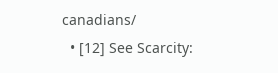canadians/
  • [12] See Scarcity: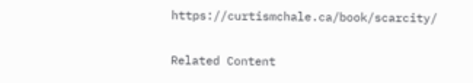https://curtismchale.ca/book/scarcity/

Related Content